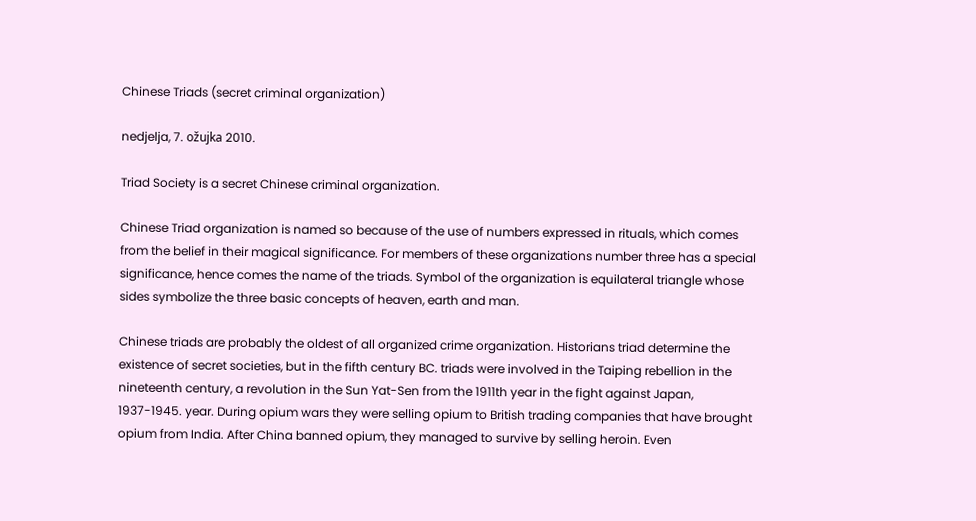Chinese Triads (secret criminal organization)

nedjelja, 7. ožujka 2010.

Triad Society is a secret Chinese criminal organization.

Chinese Triad organization is named so because of the use of numbers expressed in rituals, which comes from the belief in their magical significance. For members of these organizations number three has a special significance, hence comes the name of the triads. Symbol of the organization is equilateral triangle whose sides symbolize the three basic concepts of heaven, earth and man.

Chinese triads are probably the oldest of all organized crime organization. Historians triad determine the existence of secret societies, but in the fifth century BC. triads were involved in the Taiping rebellion in the nineteenth century, a revolution in the Sun Yat-Sen from the 1911th year in the fight against Japan, 1937-1945. year. During opium wars they were selling opium to British trading companies that have brought opium from India. After China banned opium, they managed to survive by selling heroin. Even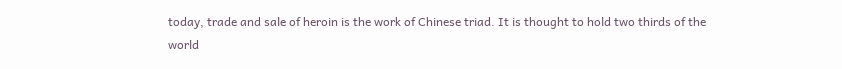today, trade and sale of heroin is the work of Chinese triad. It is thought to hold two thirds of the world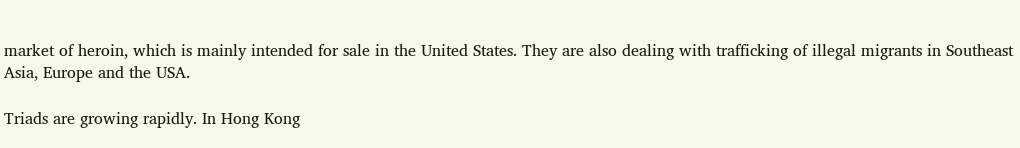market of heroin, which is mainly intended for sale in the United States. They are also dealing with trafficking of illegal migrants in Southeast Asia, Europe and the USA.

Triads are growing rapidly. In Hong Kong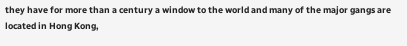they have for more than a century a window to the world and many of the major gangs are located in Hong Kong,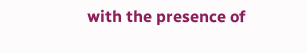with the presence of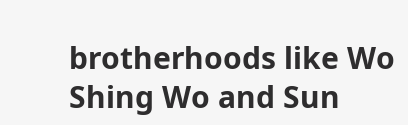brotherhoods like Wo Shing Wo and Sun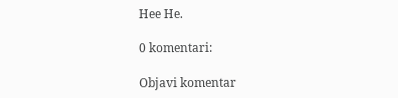Hee He.

0 komentari:

Objavi komentar